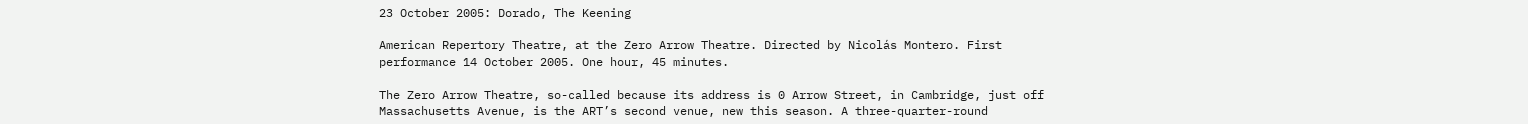23 October 2005: Dorado, The Keening

American Repertory Theatre, at the Zero Arrow Theatre. Directed by Nicolás Montero. First performance 14 October 2005. One hour, 45 minutes.

The Zero Arrow Theatre, so-called because its address is 0 Arrow Street, in Cambridge, just off Massachusetts Avenue, is the ART’s second venue, new this season. A three-quarter-round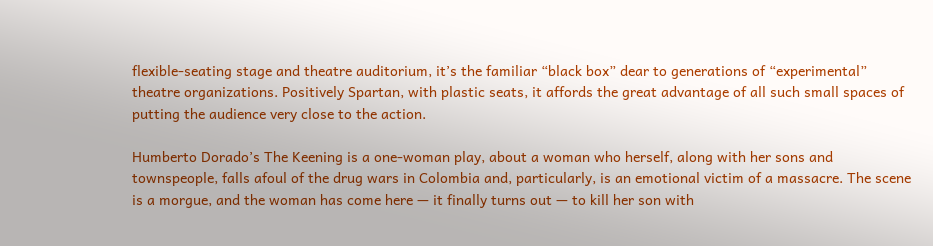flexible-seating stage and theatre auditorium, it’s the familiar “black box” dear to generations of “experimental” theatre organizations. Positively Spartan, with plastic seats, it affords the great advantage of all such small spaces of putting the audience very close to the action.

Humberto Dorado’s The Keening is a one-woman play, about a woman who herself, along with her sons and townspeople, falls afoul of the drug wars in Colombia and, particularly, is an emotional victim of a massacre. The scene is a morgue, and the woman has come here — it finally turns out — to kill her son with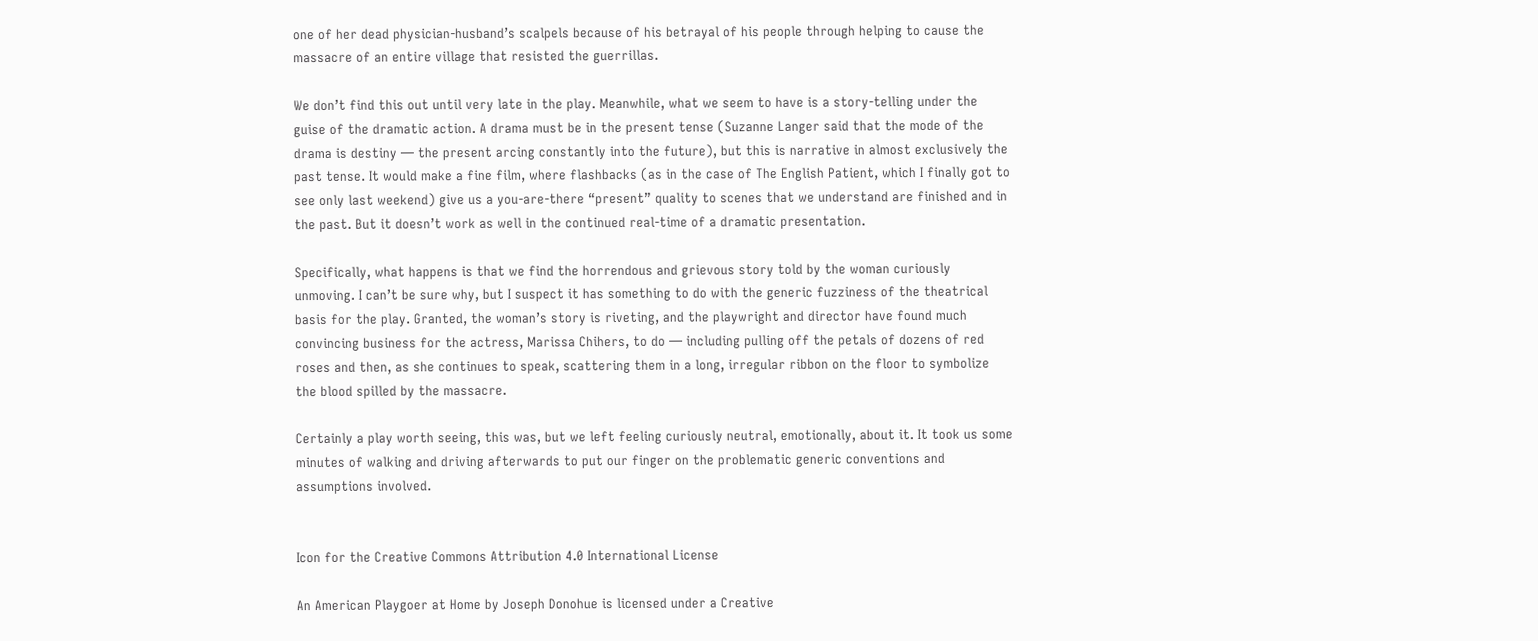one of her dead physician-husband’s scalpels because of his betrayal of his people through helping to cause the massacre of an entire village that resisted the guerrillas.

We don’t find this out until very late in the play. Meanwhile, what we seem to have is a story-telling under the guise of the dramatic action. A drama must be in the present tense (Suzanne Langer said that the mode of the drama is destiny — the present arcing constantly into the future), but this is narrative in almost exclusively the past tense. It would make a fine film, where flashbacks (as in the case of The English Patient, which I finally got to see only last weekend) give us a you-are-there “present” quality to scenes that we understand are finished and in the past. But it doesn’t work as well in the continued real-time of a dramatic presentation.

Specifically, what happens is that we find the horrendous and grievous story told by the woman curiously unmoving. I can’t be sure why, but I suspect it has something to do with the generic fuzziness of the theatrical basis for the play. Granted, the woman’s story is riveting, and the playwright and director have found much convincing business for the actress, Marissa Chihers, to do — including pulling off the petals of dozens of red roses and then, as she continues to speak, scattering them in a long, irregular ribbon on the floor to symbolize the blood spilled by the massacre.

Certainly a play worth seeing, this was, but we left feeling curiously neutral, emotionally, about it. It took us some minutes of walking and driving afterwards to put our finger on the problematic generic conventions and assumptions involved.


Icon for the Creative Commons Attribution 4.0 International License

An American Playgoer at Home by Joseph Donohue is licensed under a Creative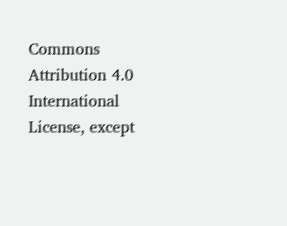Commons Attribution 4.0 International License, except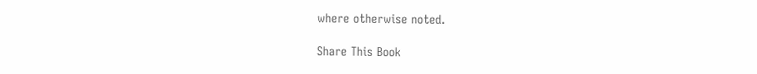where otherwise noted.

Share This Book